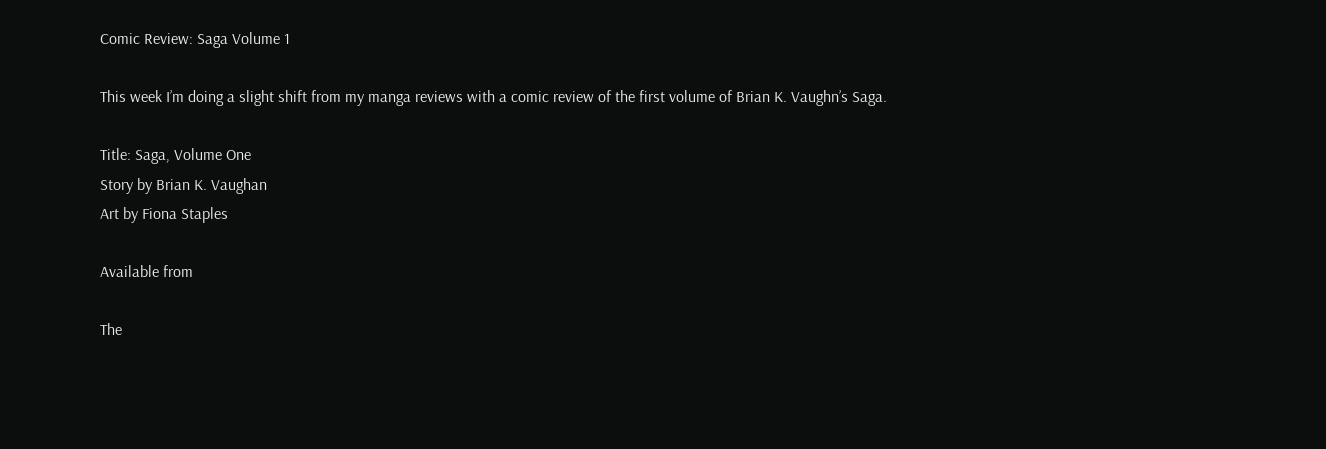Comic Review: Saga Volume 1

This week I’m doing a slight shift from my manga reviews with a comic review of the first volume of Brian K. Vaughn’s Saga.

Title: Saga, Volume One
Story by Brian K. Vaughan
Art by Fiona Staples

Available from

The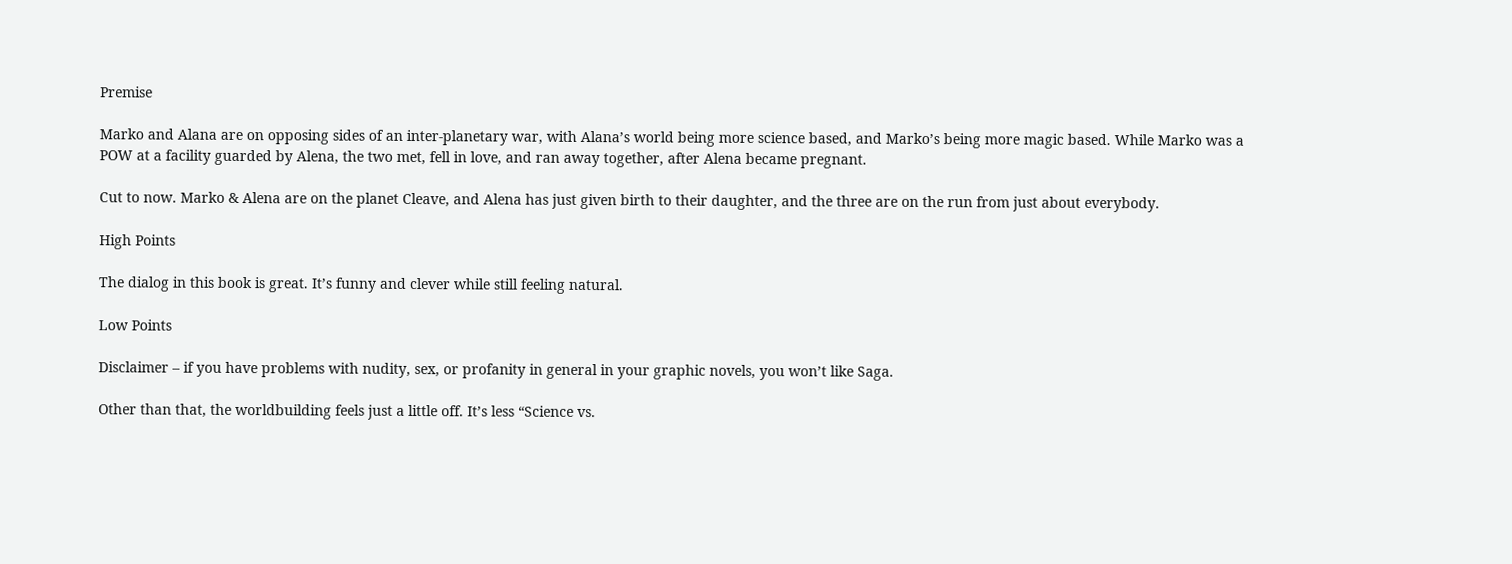Premise

Marko and Alana are on opposing sides of an inter-planetary war, with Alana’s world being more science based, and Marko’s being more magic based. While Marko was a POW at a facility guarded by Alena, the two met, fell in love, and ran away together, after Alena became pregnant.

Cut to now. Marko & Alena are on the planet Cleave, and Alena has just given birth to their daughter, and the three are on the run from just about everybody.

High Points

The dialog in this book is great. It’s funny and clever while still feeling natural.

Low Points

Disclaimer – if you have problems with nudity, sex, or profanity in general in your graphic novels, you won’t like Saga.

Other than that, the worldbuilding feels just a little off. It’s less “Science vs.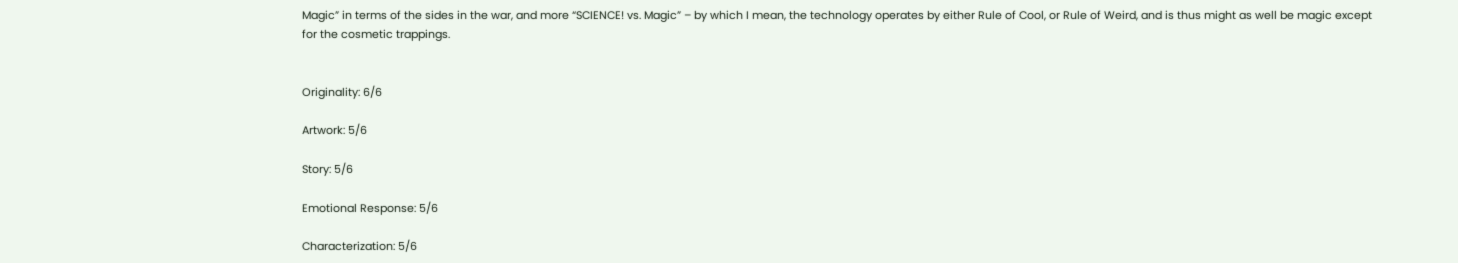Magic” in terms of the sides in the war, and more “SCIENCE! vs. Magic” – by which I mean, the technology operates by either Rule of Cool, or Rule of Weird, and is thus might as well be magic except for the cosmetic trappings.


Originality: 6/6

Artwork: 5/6

Story: 5/6

Emotional Response: 5/6

Characterization: 5/6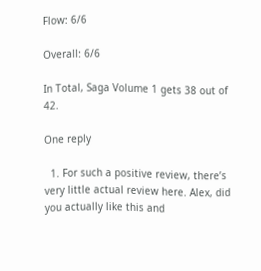Flow: 6/6

Overall: 6/6

In Total, Saga Volume 1 gets 38 out of 42.

One reply

  1. For such a positive review, there’s very little actual review here. Alex, did you actually like this and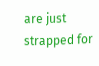are just strapped for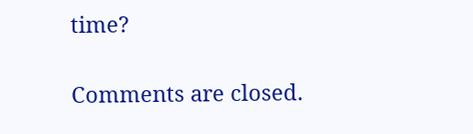time?

Comments are closed.